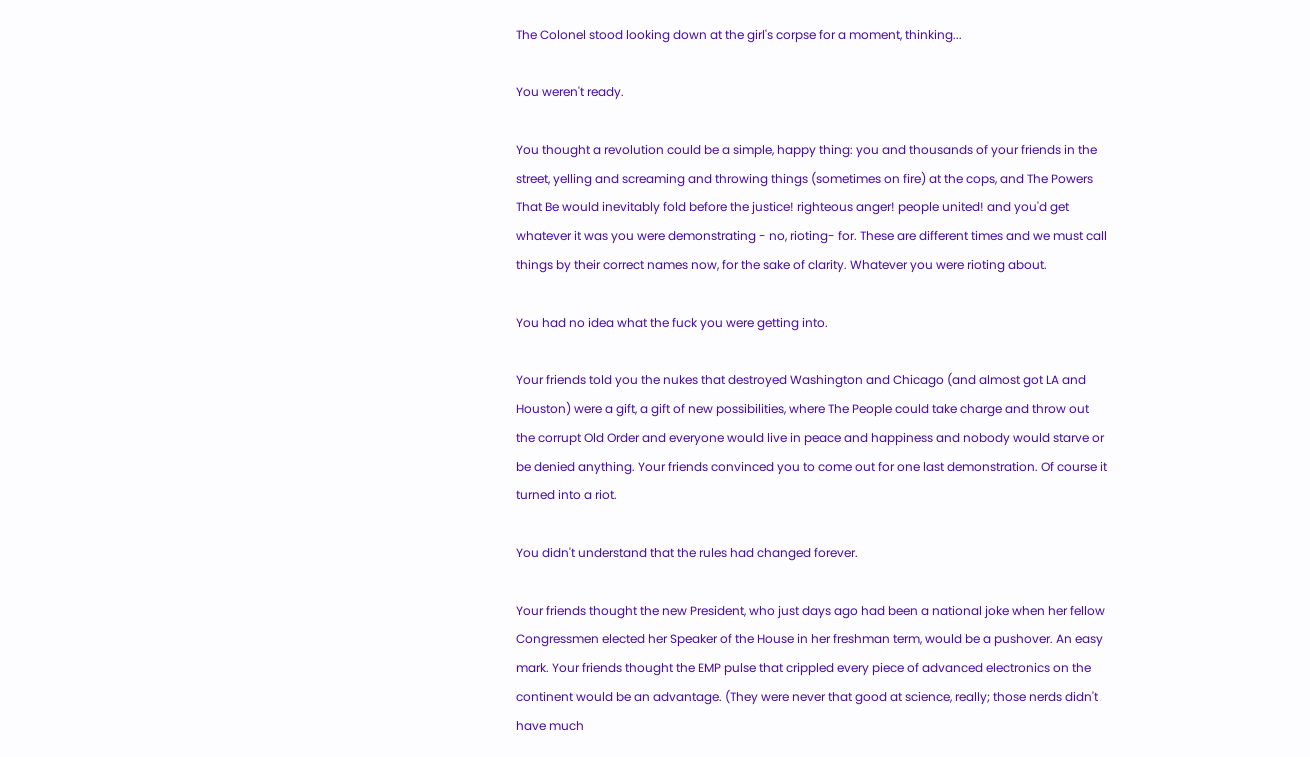The Colonel stood looking down at the girl's corpse for a moment, thinking...

You weren't ready.

You thought a revolution could be a simple, happy thing: you and thousands of your friends in the street, yelling and screaming and throwing things (sometimes on fire) at the cops, and The Powers That Be would inevitably fold before the justice! righteous anger! people united! and you'd get whatever it was you were demonstrating - no, rioting- for. These are different times and we must call things by their correct names now, for the sake of clarity. Whatever you were rioting about.

You had no idea what the fuck you were getting into.

Your friends told you the nukes that destroyed Washington and Chicago (and almost got LA and Houston) were a gift, a gift of new possibilities, where The People could take charge and throw out the corrupt Old Order and everyone would live in peace and happiness and nobody would starve or be denied anything. Your friends convinced you to come out for one last demonstration. Of course it turned into a riot.

You didn't understand that the rules had changed forever.

Your friends thought the new President, who just days ago had been a national joke when her fellow Congressmen elected her Speaker of the House in her freshman term, would be a pushover. An easy mark. Your friends thought the EMP pulse that crippled every piece of advanced electronics on the continent would be an advantage. (They were never that good at science, really; those nerds didn't have much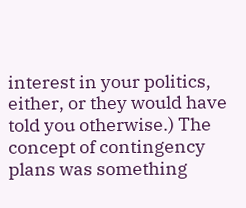interest in your politics, either, or they would have told you otherwise.) The concept of contingency plans was something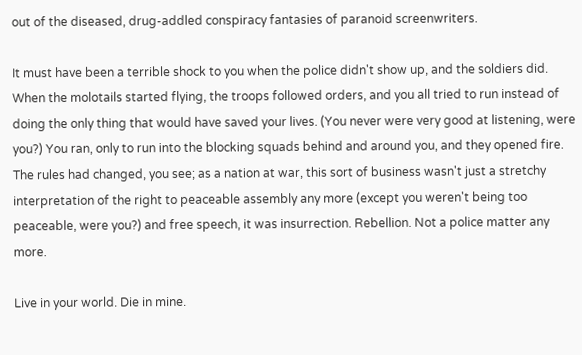out of the diseased, drug-addled conspiracy fantasies of paranoid screenwriters.

It must have been a terrible shock to you when the police didn't show up, and the soldiers did. When the molotails started flying, the troops followed orders, and you all tried to run instead of doing the only thing that would have saved your lives. (You never were very good at listening, were you?) You ran, only to run into the blocking squads behind and around you, and they opened fire. The rules had changed, you see; as a nation at war, this sort of business wasn't just a stretchy interpretation of the right to peaceable assembly any more (except you weren't being too peaceable, were you?) and free speech, it was insurrection. Rebellion. Not a police matter any more.

Live in your world. Die in mine.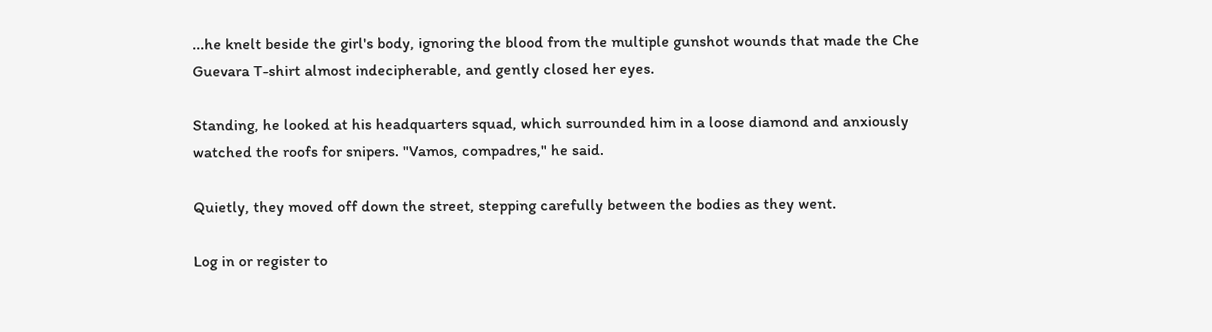...he knelt beside the girl's body, ignoring the blood from the multiple gunshot wounds that made the Che Guevara T-shirt almost indecipherable, and gently closed her eyes.

Standing, he looked at his headquarters squad, which surrounded him in a loose diamond and anxiously watched the roofs for snipers. "Vamos, compadres," he said.

Quietly, they moved off down the street, stepping carefully between the bodies as they went.

Log in or register to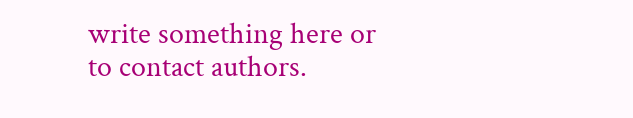write something here or to contact authors.